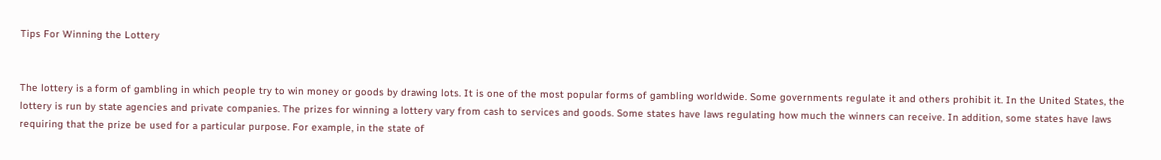Tips For Winning the Lottery


The lottery is a form of gambling in which people try to win money or goods by drawing lots. It is one of the most popular forms of gambling worldwide. Some governments regulate it and others prohibit it. In the United States, the lottery is run by state agencies and private companies. The prizes for winning a lottery vary from cash to services and goods. Some states have laws regulating how much the winners can receive. In addition, some states have laws requiring that the prize be used for a particular purpose. For example, in the state of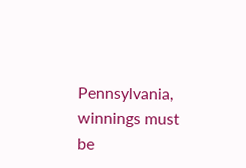Pennsylvania, winnings must be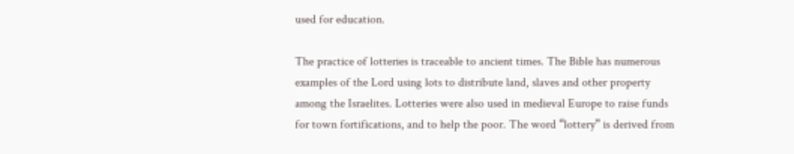used for education.

The practice of lotteries is traceable to ancient times. The Bible has numerous examples of the Lord using lots to distribute land, slaves and other property among the Israelites. Lotteries were also used in medieval Europe to raise funds for town fortifications, and to help the poor. The word “lottery” is derived from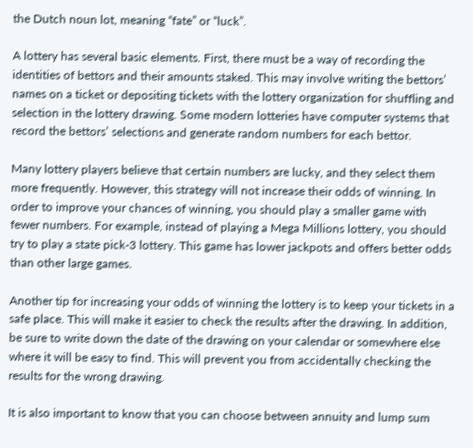the Dutch noun lot, meaning “fate” or “luck”.

A lottery has several basic elements. First, there must be a way of recording the identities of bettors and their amounts staked. This may involve writing the bettors’ names on a ticket or depositing tickets with the lottery organization for shuffling and selection in the lottery drawing. Some modern lotteries have computer systems that record the bettors’ selections and generate random numbers for each bettor.

Many lottery players believe that certain numbers are lucky, and they select them more frequently. However, this strategy will not increase their odds of winning. In order to improve your chances of winning, you should play a smaller game with fewer numbers. For example, instead of playing a Mega Millions lottery, you should try to play a state pick-3 lottery. This game has lower jackpots and offers better odds than other large games.

Another tip for increasing your odds of winning the lottery is to keep your tickets in a safe place. This will make it easier to check the results after the drawing. In addition, be sure to write down the date of the drawing on your calendar or somewhere else where it will be easy to find. This will prevent you from accidentally checking the results for the wrong drawing.

It is also important to know that you can choose between annuity and lump sum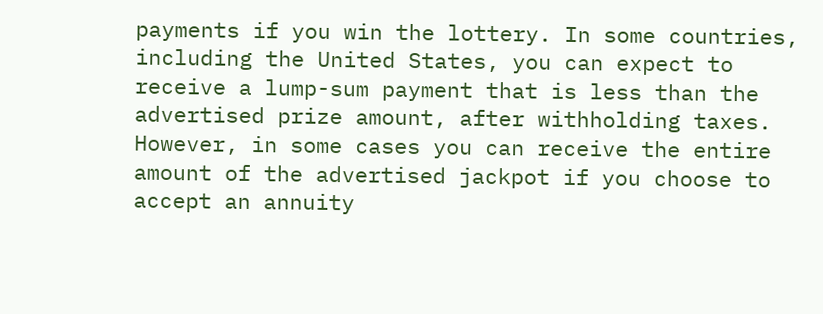payments if you win the lottery. In some countries, including the United States, you can expect to receive a lump-sum payment that is less than the advertised prize amount, after withholding taxes. However, in some cases you can receive the entire amount of the advertised jackpot if you choose to accept an annuity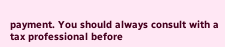payment. You should always consult with a tax professional before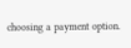choosing a payment option.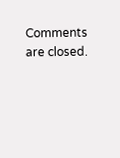Comments are closed.